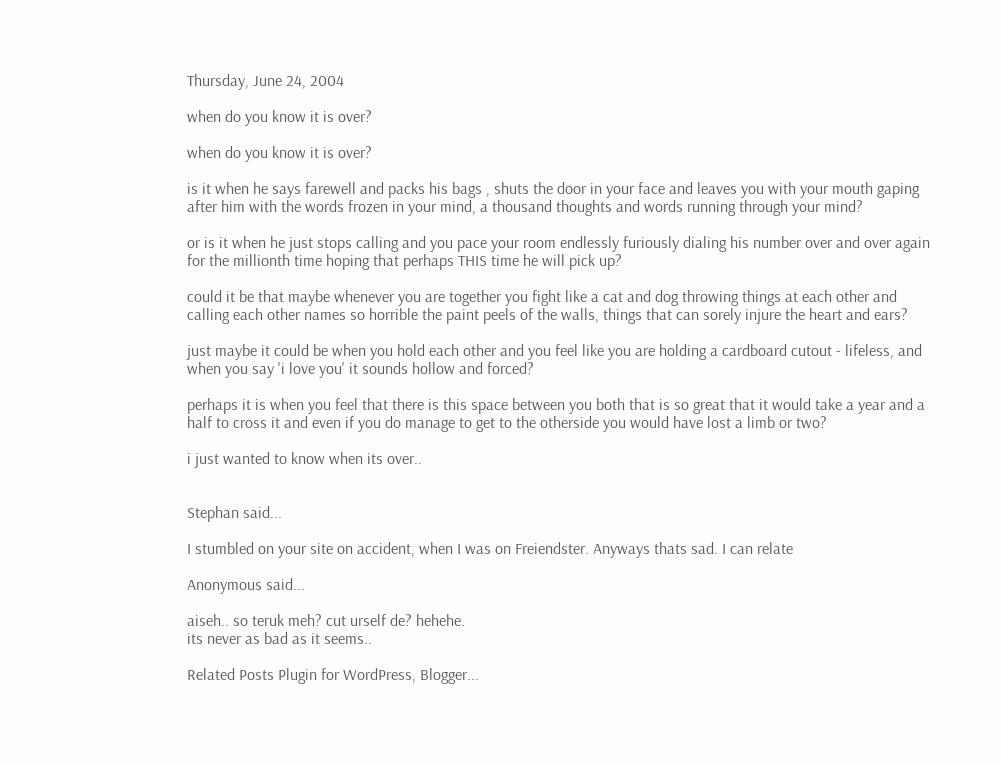Thursday, June 24, 2004

when do you know it is over?

when do you know it is over?

is it when he says farewell and packs his bags , shuts the door in your face and leaves you with your mouth gaping after him with the words frozen in your mind, a thousand thoughts and words running through your mind?

or is it when he just stops calling and you pace your room endlessly furiously dialing his number over and over again for the millionth time hoping that perhaps THIS time he will pick up?

could it be that maybe whenever you are together you fight like a cat and dog throwing things at each other and calling each other names so horrible the paint peels of the walls, things that can sorely injure the heart and ears?

just maybe it could be when you hold each other and you feel like you are holding a cardboard cutout - lifeless, and when you say 'i love you' it sounds hollow and forced?

perhaps it is when you feel that there is this space between you both that is so great that it would take a year and a half to cross it and even if you do manage to get to the otherside you would have lost a limb or two?

i just wanted to know when its over..


Stephan said...

I stumbled on your site on accident, when I was on Freiendster. Anyways thats sad. I can relate

Anonymous said...

aiseh.. so teruk meh? cut urself de? hehehe.
its never as bad as it seems..

Related Posts Plugin for WordPress, Blogger...